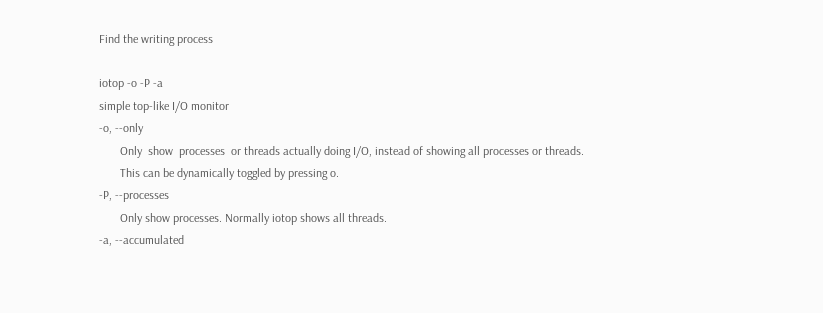Find the writing process

iotop -o -P -a
simple top-like I/O monitor
-o, --only
       Only  show  processes  or threads actually doing I/O, instead of showing all processes or threads.
       This can be dynamically toggled by pressing o.
-P, --processes
       Only show processes. Normally iotop shows all threads.
-a, --accumulated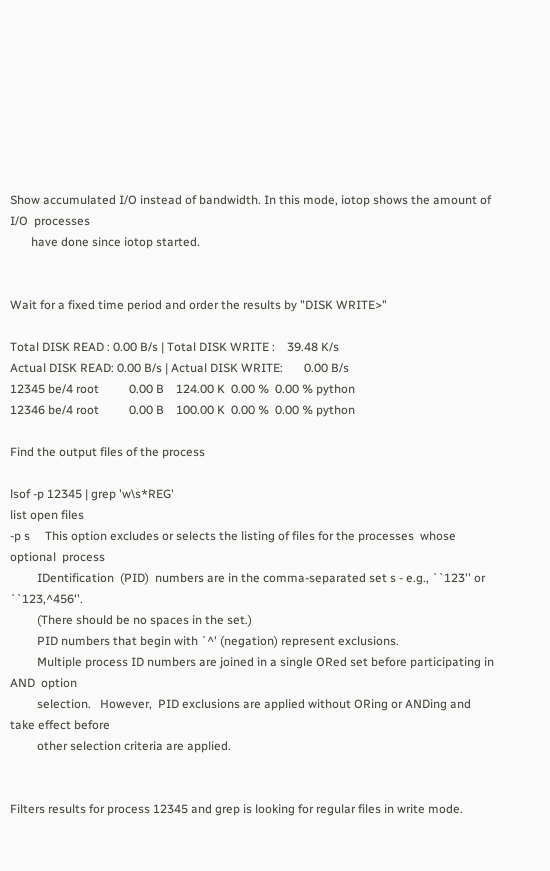Show accumulated I/O instead of bandwidth. In this mode, iotop shows the amount of  I/O  processes
       have done since iotop started.


Wait for a fixed time period and order the results by "DISK WRITE>"

Total DISK READ : 0.00 B/s | Total DISK WRITE :    39.48 K/s
Actual DISK READ: 0.00 B/s | Actual DISK WRITE:       0.00 B/s
12345 be/4 root          0.00 B    124.00 K  0.00 %  0.00 % python
12346 be/4 root          0.00 B    100.00 K  0.00 %  0.00 % python

Find the output files of the process

lsof -p 12345 | grep 'w\s*REG'
list open files
-p s     This option excludes or selects the listing of files for the processes  whose  optional  process
         IDentification  (PID)  numbers are in the comma-separated set s - e.g., ``123'' or ``123,^456''.
         (There should be no spaces in the set.)
         PID numbers that begin with `^' (negation) represent exclusions.
         Multiple process ID numbers are joined in a single ORed set before participating in  AND  option
         selection.   However,  PID exclusions are applied without ORing or ANDing and take effect before
         other selection criteria are applied.


Filters results for process 12345 and grep is looking for regular files in write mode.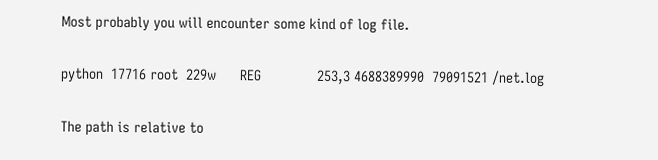Most probably you will encounter some kind of log file.

python  17716 root  229w      REG              253,3 4688389990  79091521 /net.log

The path is relative to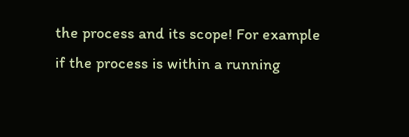the process and its scope! For example if the process is within a running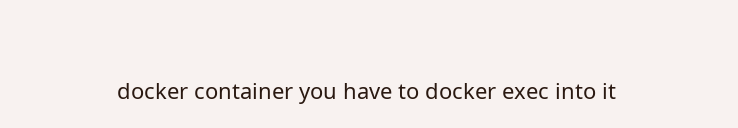docker container you have to docker exec into it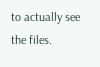to actually see the files.